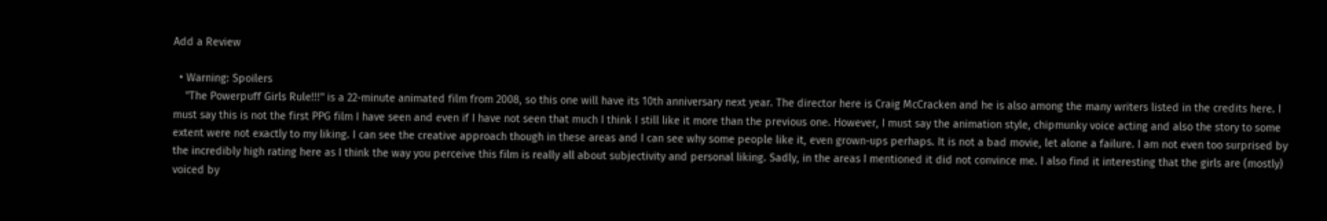Add a Review

  • Warning: Spoilers
    "The Powerpuff Girls Rule!!!" is a 22-minute animated film from 2008, so this one will have its 10th anniversary next year. The director here is Craig McCracken and he is also among the many writers listed in the credits here. I must say this is not the first PPG film I have seen and even if I have not seen that much I think I still like it more than the previous one. However, I must say the animation style, chipmunky voice acting and also the story to some extent were not exactly to my liking. I can see the creative approach though in these areas and I can see why some people like it, even grown-ups perhaps. It is not a bad movie, let alone a failure. I am not even too surprised by the incredibly high rating here as I think the way you perceive this film is really all about subjectivity and personal liking. Sadly, in the areas I mentioned it did not convince me. I also find it interesting that the girls are (mostly) voiced by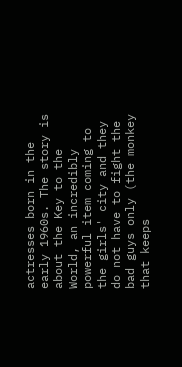actresses born in the early 1960s. The story is about the Key to the World, an incredibly powerful item coming to the girls' city and they do not have to fight the bad guys only (the monkey that keeps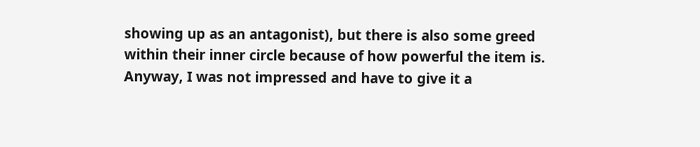showing up as an antagonist), but there is also some greed within their inner circle because of how powerful the item is. Anyway, I was not impressed and have to give it a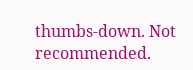thumbs-down. Not recommended.